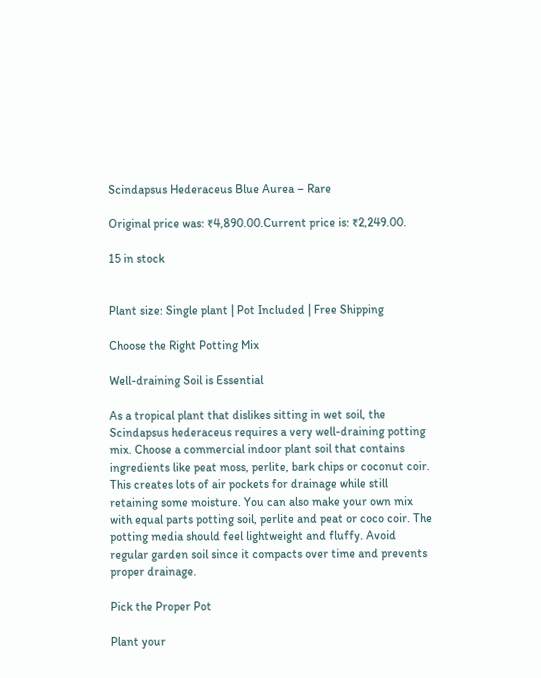Scindapsus Hederaceus Blue Aurea – Rare

Original price was: ₹4,890.00.Current price is: ₹2,249.00.

15 in stock


Plant size: Single plant | Pot Included | Free Shipping

Choose the Right Potting Mix

Well-draining Soil is Essential

As a tropical plant that dislikes sitting in wet soil, the Scindapsus hederaceus requires a very well-draining potting mix. Choose a commercial indoor plant soil that contains ingredients like peat moss, perlite, bark chips or coconut coir. This creates lots of air pockets for drainage while still retaining some moisture. You can also make your own mix with equal parts potting soil, perlite and peat or coco coir. The potting media should feel lightweight and fluffy. Avoid regular garden soil since it compacts over time and prevents proper drainage.

Pick the Proper Pot

Plant your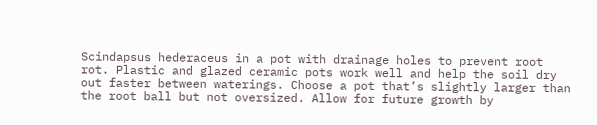Scindapsus hederaceus in a pot with drainage holes to prevent root rot. Plastic and glazed ceramic pots work well and help the soil dry out faster between waterings. Choose a pot that’s slightly larger than the root ball but not oversized. Allow for future growth by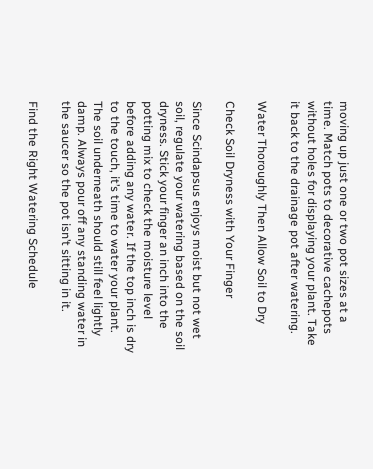moving up just one or two pot sizes at a time. Match pots to decorative cachepots without holes for displaying your plant. Take it back to the drainage pot after watering.

Water Thoroughly Then Allow Soil to Dry

Check Soil Dryness with Your Finger

Since Scindapsus enjoys moist but not wet soil, regulate your watering based on the soil dryness. Stick your finger an inch into the potting mix to check the moisture level before adding any water. If the top inch is dry to the touch, it’s time to water your plant. The soil underneath should still feel lightly damp. Always pour off any standing water in the saucer so the pot isn’t sitting in it.

Find the Right Watering Schedule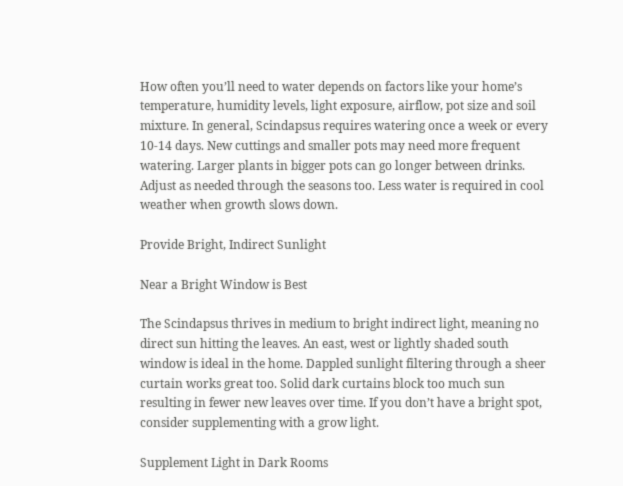How often you’ll need to water depends on factors like your home’s temperature, humidity levels, light exposure, airflow, pot size and soil mixture. In general, Scindapsus requires watering once a week or every 10-14 days. New cuttings and smaller pots may need more frequent watering. Larger plants in bigger pots can go longer between drinks. Adjust as needed through the seasons too. Less water is required in cool weather when growth slows down.

Provide Bright, Indirect Sunlight

Near a Bright Window is Best

The Scindapsus thrives in medium to bright indirect light, meaning no direct sun hitting the leaves. An east, west or lightly shaded south window is ideal in the home. Dappled sunlight filtering through a sheer curtain works great too. Solid dark curtains block too much sun resulting in fewer new leaves over time. If you don’t have a bright spot, consider supplementing with a grow light.

Supplement Light in Dark Rooms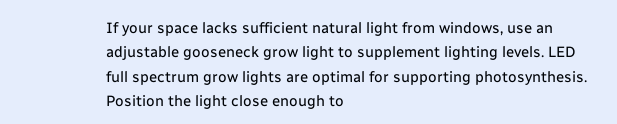If your space lacks sufficient natural light from windows, use an adjustable gooseneck grow light to supplement lighting levels. LED full spectrum grow lights are optimal for supporting photosynthesis. Position the light close enough to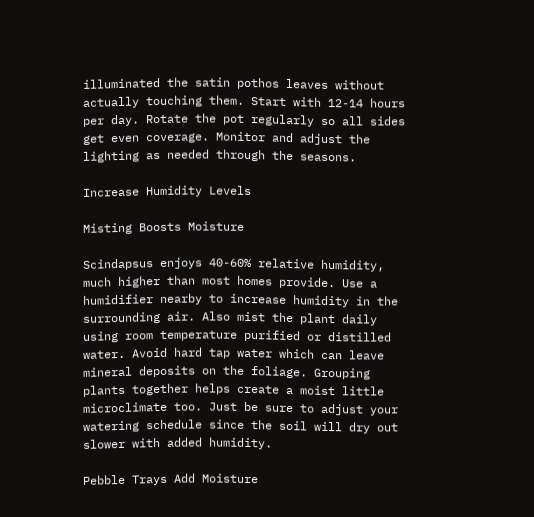illuminated the satin pothos leaves without actually touching them. Start with 12-14 hours per day. Rotate the pot regularly so all sides get even coverage. Monitor and adjust the lighting as needed through the seasons.

Increase Humidity Levels

Misting Boosts Moisture

Scindapsus enjoys 40-60% relative humidity, much higher than most homes provide. Use a humidifier nearby to increase humidity in the surrounding air. Also mist the plant daily using room temperature purified or distilled water. Avoid hard tap water which can leave mineral deposits on the foliage. Grouping plants together helps create a moist little microclimate too. Just be sure to adjust your watering schedule since the soil will dry out slower with added humidity.

Pebble Trays Add Moisture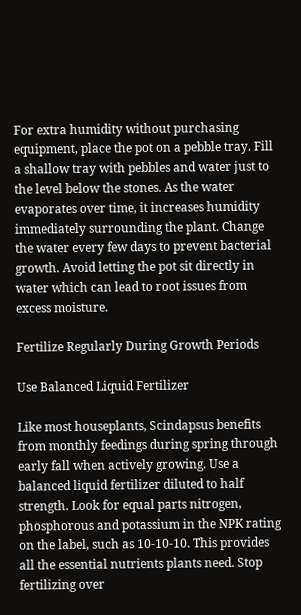For extra humidity without purchasing equipment, place the pot on a pebble tray. Fill a shallow tray with pebbles and water just to the level below the stones. As the water evaporates over time, it increases humidity immediately surrounding the plant. Change the water every few days to prevent bacterial growth. Avoid letting the pot sit directly in water which can lead to root issues from excess moisture.

Fertilize Regularly During Growth Periods

Use Balanced Liquid Fertilizer

Like most houseplants, Scindapsus benefits from monthly feedings during spring through early fall when actively growing. Use a balanced liquid fertilizer diluted to half strength. Look for equal parts nitrogen, phosphorous and potassium in the NPK rating on the label, such as 10-10-10. This provides all the essential nutrients plants need. Stop fertilizing over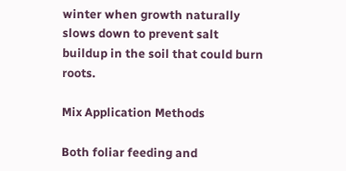winter when growth naturally slows down to prevent salt buildup in the soil that could burn roots.

Mix Application Methods

Both foliar feeding and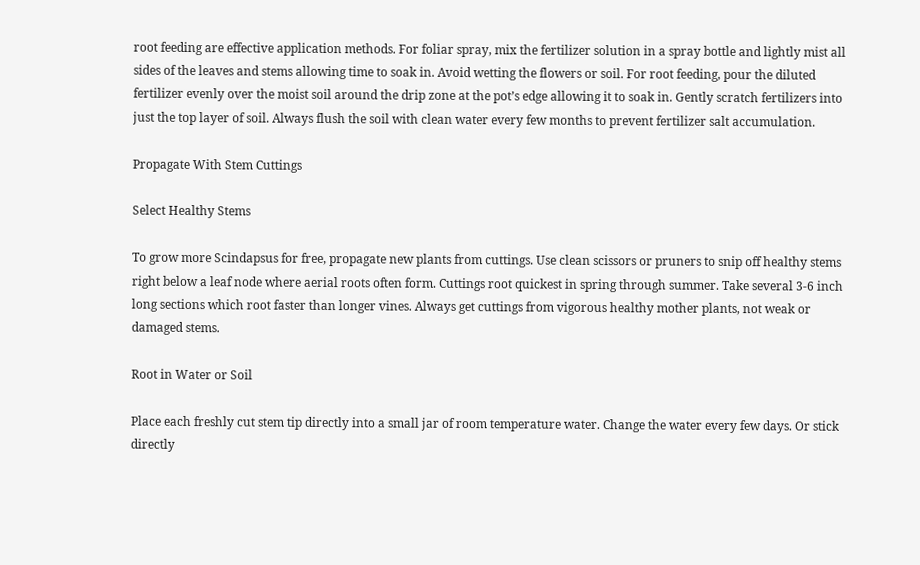root feeding are effective application methods. For foliar spray, mix the fertilizer solution in a spray bottle and lightly mist all sides of the leaves and stems allowing time to soak in. Avoid wetting the flowers or soil. For root feeding, pour the diluted fertilizer evenly over the moist soil around the drip zone at the pot’s edge allowing it to soak in. Gently scratch fertilizers into just the top layer of soil. Always flush the soil with clean water every few months to prevent fertilizer salt accumulation.

Propagate With Stem Cuttings

Select Healthy Stems

To grow more Scindapsus for free, propagate new plants from cuttings. Use clean scissors or pruners to snip off healthy stems right below a leaf node where aerial roots often form. Cuttings root quickest in spring through summer. Take several 3-6 inch long sections which root faster than longer vines. Always get cuttings from vigorous healthy mother plants, not weak or damaged stems.

Root in Water or Soil

Place each freshly cut stem tip directly into a small jar of room temperature water. Change the water every few days. Or stick directly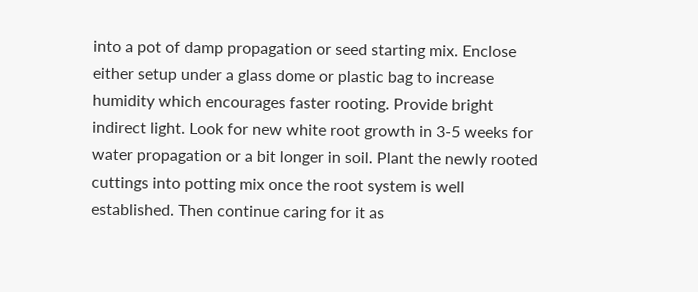into a pot of damp propagation or seed starting mix. Enclose either setup under a glass dome or plastic bag to increase humidity which encourages faster rooting. Provide bright indirect light. Look for new white root growth in 3-5 weeks for water propagation or a bit longer in soil. Plant the newly rooted cuttings into potting mix once the root system is well established. Then continue caring for it as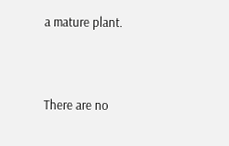a mature plant.


There are no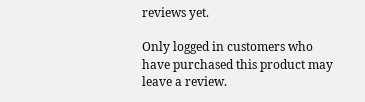reviews yet.

Only logged in customers who have purchased this product may leave a review.